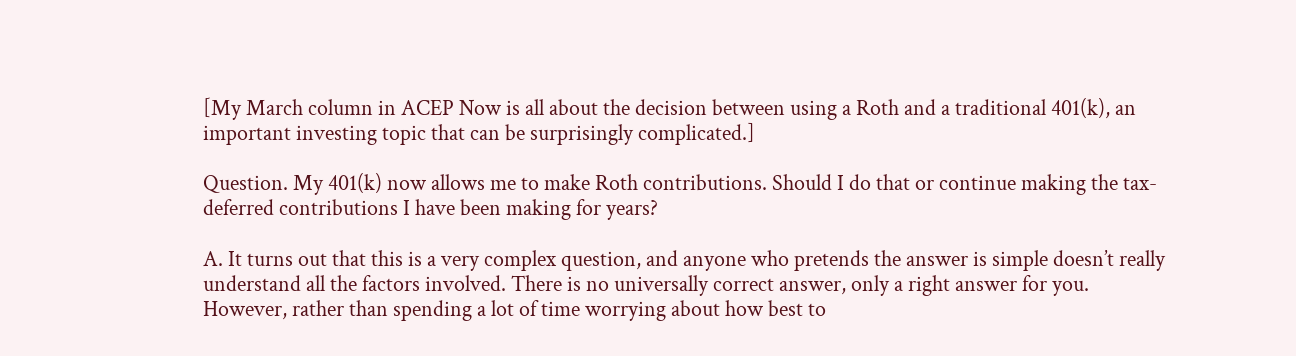[My March column in ACEP Now is all about the decision between using a Roth and a traditional 401(k), an important investing topic that can be surprisingly complicated.]

Question. My 401(k) now allows me to make Roth contributions. Should I do that or continue making the tax-deferred contributions I have been making for years?

A. It turns out that this is a very complex question, and anyone who pretends the answer is simple doesn’t really understand all the factors involved. There is no universally correct answer, only a right answer for you. However, rather than spending a lot of time worrying about how best to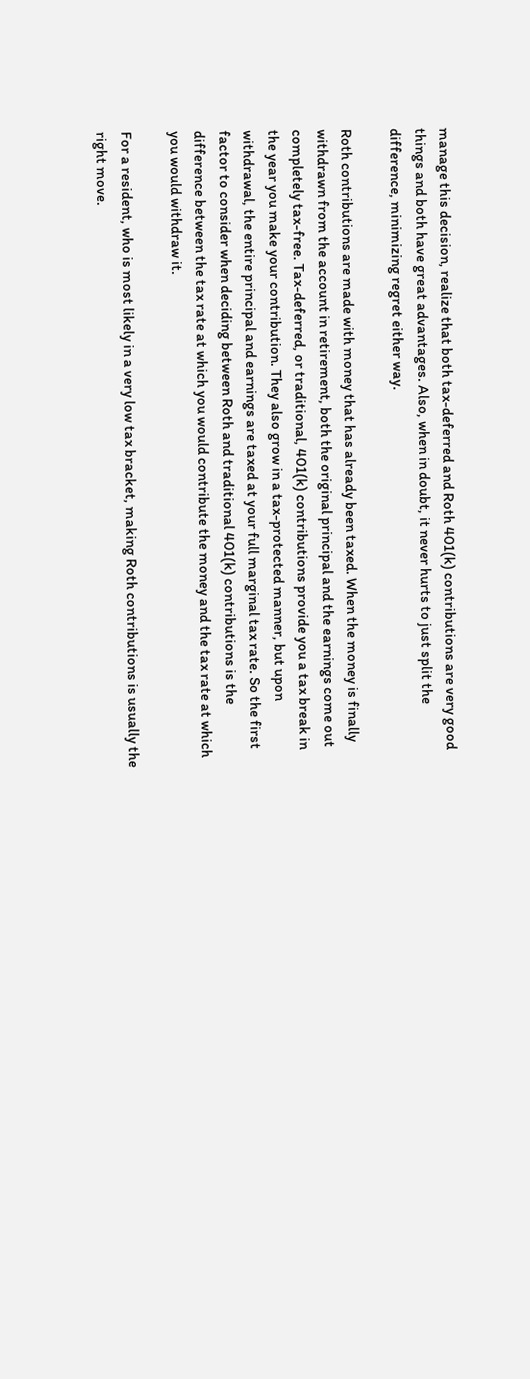manage this decision, realize that both tax-deferred and Roth 401(k) contributions are very good things and both have great advantages. Also, when in doubt, it never hurts to just split the difference, minimizing regret either way.

Roth contributions are made with money that has already been taxed. When the money is finally withdrawn from the account in retirement, both the original principal and the earnings come out completely tax-free. Tax-deferred, or traditional, 401(k) contributions provide you a tax break in the year you make your contribution. They also grow in a tax-protected manner, but upon withdrawal, the entire principal and earnings are taxed at your full marginal tax rate. So the first factor to consider when deciding between Roth and traditional 401(k) contributions is the difference between the tax rate at which you would contribute the money and the tax rate at which you would withdraw it.

For a resident, who is most likely in a very low tax bracket, making Roth contributions is usually the right move.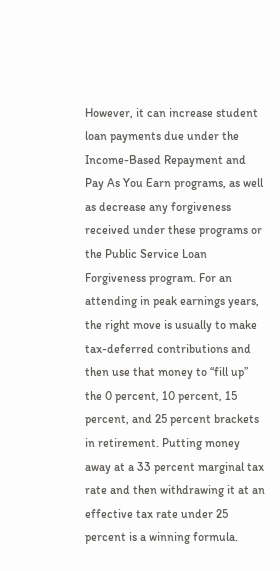However, it can increase student loan payments due under the Income-Based Repayment and Pay As You Earn programs, as well as decrease any forgiveness received under these programs or the Public Service Loan Forgiveness program. For an attending in peak earnings years, the right move is usually to make tax-deferred contributions and then use that money to “fill up” the 0 percent, 10 percent, 15 percent, and 25 percent brackets in retirement. Putting money away at a 33 percent marginal tax rate and then withdrawing it at an effective tax rate under 25 percent is a winning formula.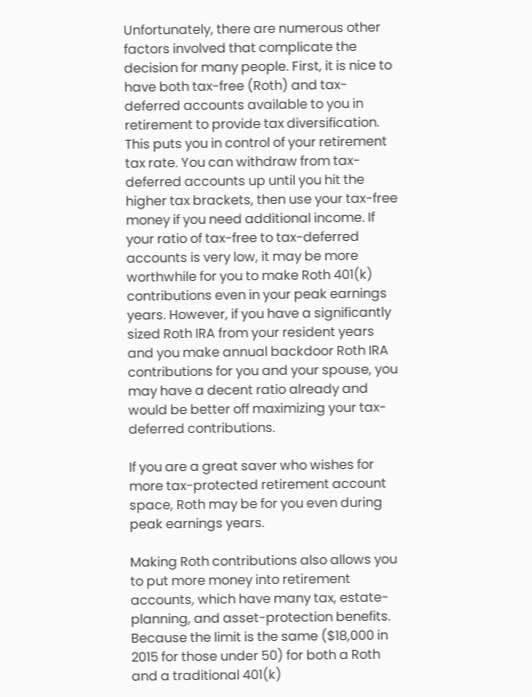Unfortunately, there are numerous other factors involved that complicate the decision for many people. First, it is nice to have both tax-free (Roth) and tax-deferred accounts available to you in retirement to provide tax diversification. This puts you in control of your retirement tax rate. You can withdraw from tax-deferred accounts up until you hit the higher tax brackets, then use your tax-free money if you need additional income. If your ratio of tax-free to tax-deferred accounts is very low, it may be more worthwhile for you to make Roth 401(k) contributions even in your peak earnings years. However, if you have a significantly sized Roth IRA from your resident years and you make annual backdoor Roth IRA contributions for you and your spouse, you may have a decent ratio already and would be better off maximizing your tax-deferred contributions.

If you are a great saver who wishes for more tax-protected retirement account space, Roth may be for you even during peak earnings years.

Making Roth contributions also allows you to put more money into retirement accounts, which have many tax, estate-planning, and asset-protection benefits. Because the limit is the same ($18,000 in 2015 for those under 50) for both a Roth and a traditional 401(k)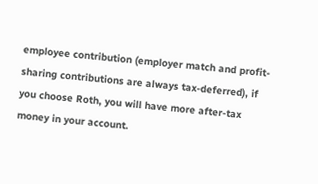employee contribution (employer match and profit-sharing contributions are always tax-deferred), if you choose Roth, you will have more after-tax money in your account.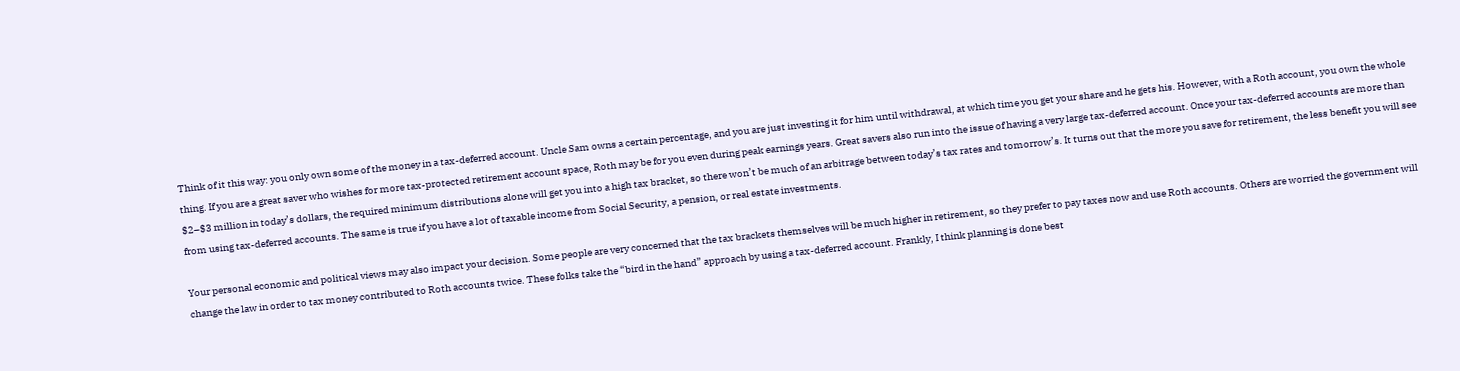Think of it this way: you only own some of the money in a tax-deferred account. Uncle Sam owns a certain percentage, and you are just investing it for him until withdrawal, at which time you get your share and he gets his. However, with a Roth account, you own the whole thing. If you are a great saver who wishes for more tax-protected retirement account space, Roth may be for you even during peak earnings years. Great savers also run into the issue of having a very large tax-deferred account. Once your tax-deferred accounts are more than $2–$3 million in today’s dollars, the required minimum distributions alone will get you into a high tax bracket, so there won’t be much of an arbitrage between today’s tax rates and tomorrow’s. It turns out that the more you save for retirement, the less benefit you will see from using tax-deferred accounts. The same is true if you have a lot of taxable income from Social Security, a pension, or real estate investments.

Your personal economic and political views may also impact your decision. Some people are very concerned that the tax brackets themselves will be much higher in retirement, so they prefer to pay taxes now and use Roth accounts. Others are worried the government will change the law in order to tax money contributed to Roth accounts twice. These folks take the “bird in the hand” approach by using a tax-deferred account. Frankly, I think planning is done best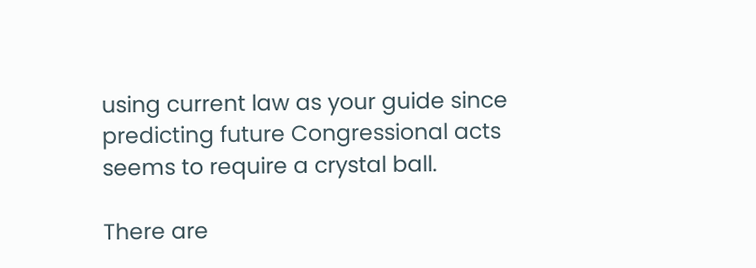using current law as your guide since predicting future Congressional acts seems to require a crystal ball.

There are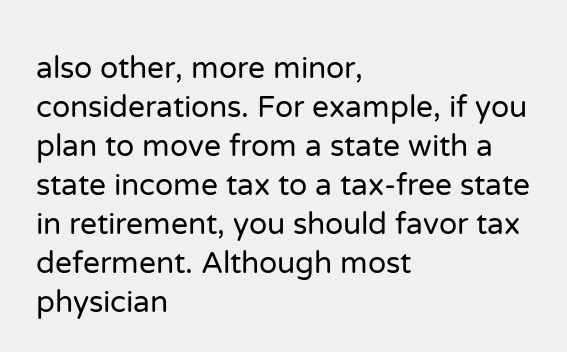also other, more minor, considerations. For example, if you plan to move from a state with a state income tax to a tax-free state in retirement, you should favor tax deferment. Although most physician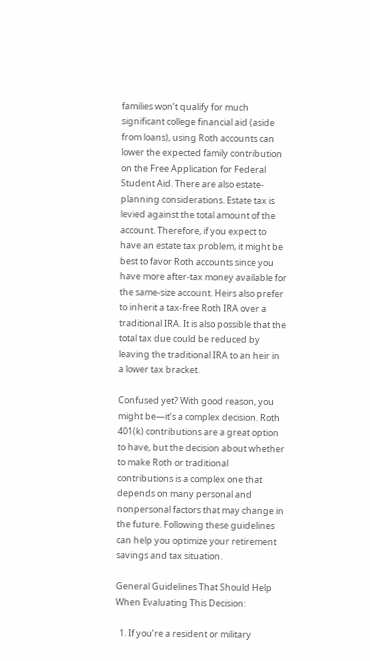families won’t qualify for much significant college financial aid (aside from loans), using Roth accounts can lower the expected family contribution on the Free Application for Federal Student Aid. There are also estate-planning considerations. Estate tax is levied against the total amount of the account. Therefore, if you expect to have an estate tax problem, it might be best to favor Roth accounts since you have more after-tax money available for the same-size account. Heirs also prefer to inherit a tax-free Roth IRA over a traditional IRA. It is also possible that the total tax due could be reduced by leaving the traditional IRA to an heir in a lower tax bracket.

Confused yet? With good reason, you might be—it’s a complex decision. Roth 401(k) contributions are a great option to have, but the decision about whether to make Roth or traditional contributions is a complex one that depends on many personal and nonpersonal factors that may change in the future. Following these guidelines can help you optimize your retirement savings and tax situation.

General Guidelines That Should Help When Evaluating This Decision:

  1. If you’re a resident or military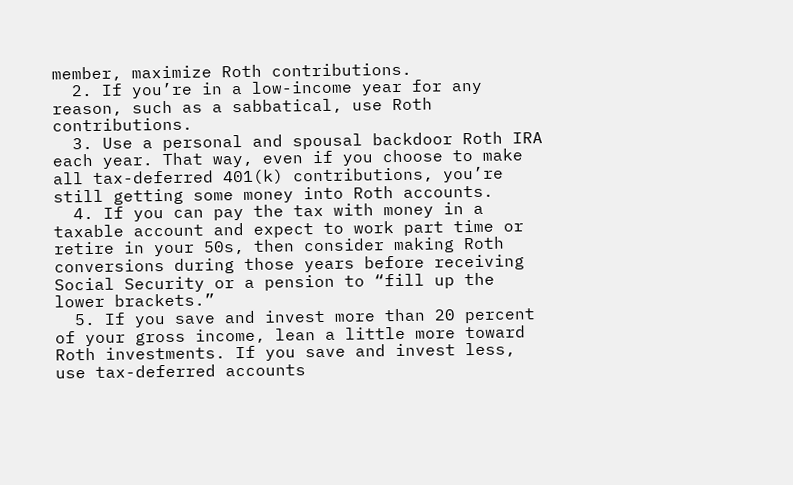member, maximize Roth contributions.
  2. If you’re in a low-income year for any reason, such as a sabbatical, use Roth contributions.
  3. Use a personal and spousal backdoor Roth IRA each year. That way, even if you choose to make all tax-deferred 401(k) contributions, you’re still getting some money into Roth accounts.
  4. If you can pay the tax with money in a taxable account and expect to work part time or retire in your 50s, then consider making Roth conversions during those years before receiving Social Security or a pension to “fill up the lower brackets.”
  5. If you save and invest more than 20 percent of your gross income, lean a little more toward Roth investments. If you save and invest less, use tax-deferred accounts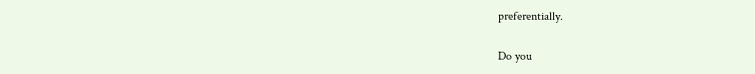preferentially.

Do you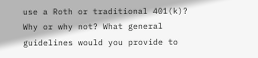use a Roth or traditional 401(k)? Why or why not? What general guidelines would you provide to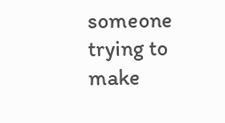someone trying to make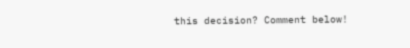this decision? Comment below!